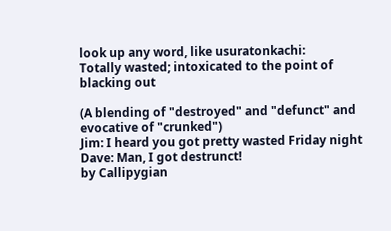look up any word, like usuratonkachi:
Totally wasted; intoxicated to the point of blacking out

(A blending of "destroyed" and "defunct" and evocative of "crunked")
Jim: I heard you got pretty wasted Friday night
Dave: Man, I got destrunct!
by Callipygian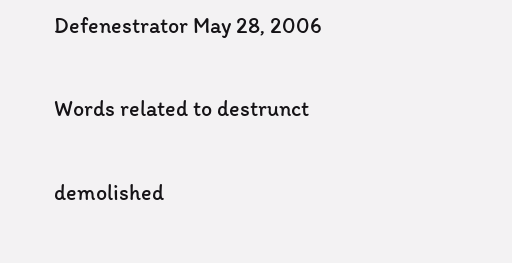Defenestrator May 28, 2006

Words related to destrunct

demolished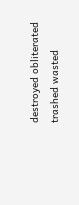destroyed obliterated trashed wasted